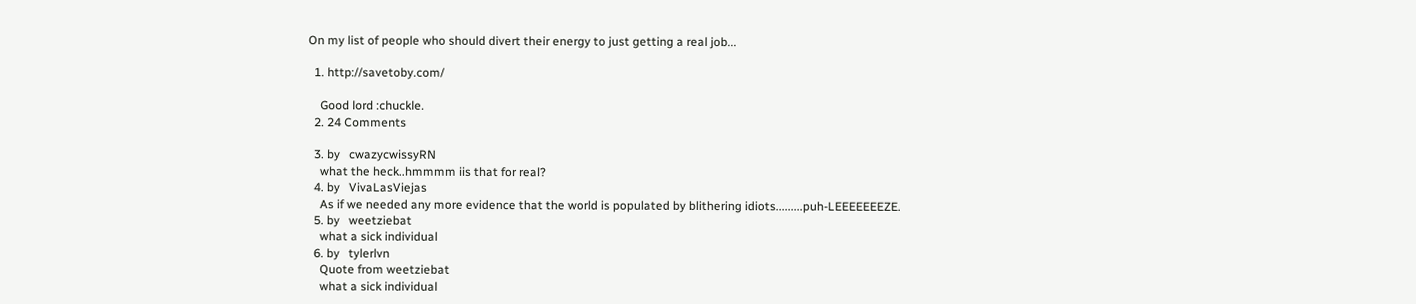On my list of people who should divert their energy to just getting a real job...

  1. http://savetoby.com/

    Good lord :chuckle.
  2. 24 Comments

  3. by   cwazycwissyRN
    what the heck..hmmmm iis that for real?
  4. by   VivaLasViejas
    As if we needed any more evidence that the world is populated by blithering idiots.........puh-LEEEEEEEZE.
  5. by   weetziebat
    what a sick individual
  6. by   tylerlvn
    Quote from weetziebat
    what a sick individual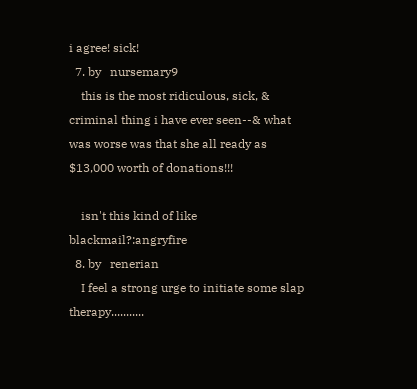i agree! sick!
  7. by   nursemary9
    this is the most ridiculous, sick, & criminal thing i have ever seen--& what was worse was that she all ready as $13,000 worth of donations!!!

    isn't this kind of like blackmail?:angryfire
  8. by   renerian
    I feel a strong urge to initiate some slap therapy...........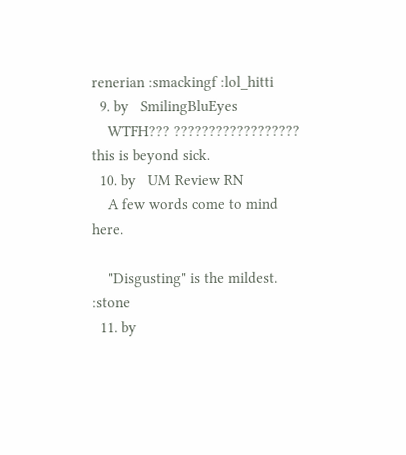renerian :smackingf :lol_hitti
  9. by   SmilingBluEyes
    WTFH??? ?????????????????? this is beyond sick.
  10. by   UM Review RN
    A few words come to mind here.

    "Disgusting" is the mildest. :stone
  11. by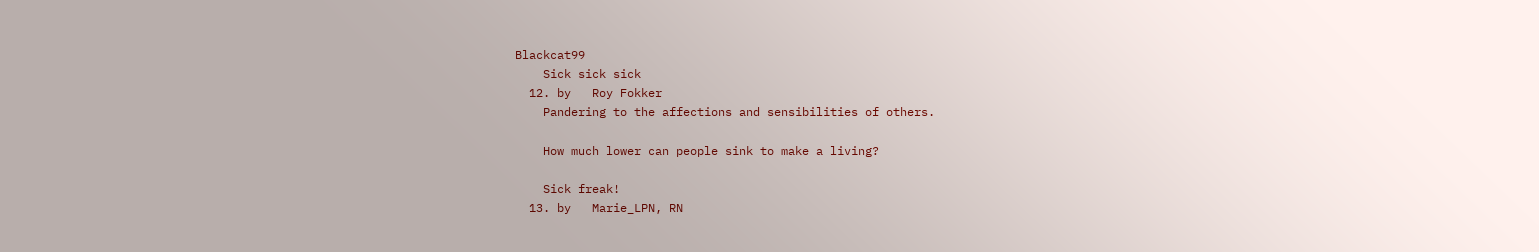Blackcat99
    Sick sick sick
  12. by   Roy Fokker
    Pandering to the affections and sensibilities of others.

    How much lower can people sink to make a living?

    Sick freak!
  13. by   Marie_LPN, RN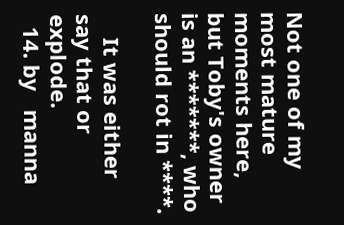Not one of my most mature moments here, but Toby's owner is an *******, who should rot in ****.

    It was either say that or explode.
  14. by   manna